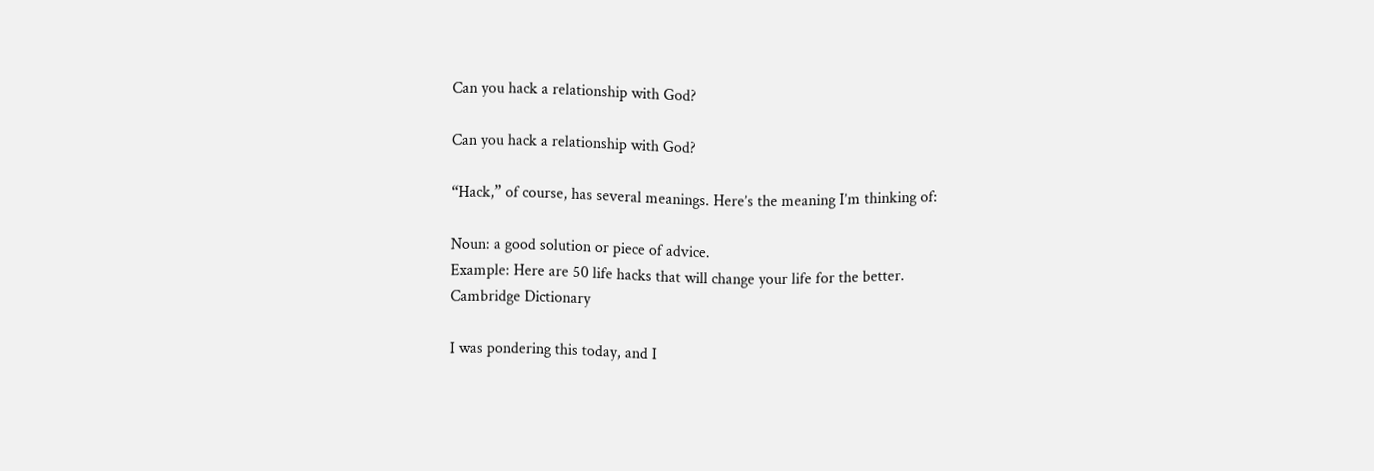Can you hack a relationship with God?

Can you hack a relationship with God?

“Hack,” of course, has several meanings. Here’s the meaning I’m thinking of:

Noun: a good solution or piece of advice.
Example: Here are 50 life hacks that will change your life for the better.
Cambridge Dictionary

I was pondering this today, and I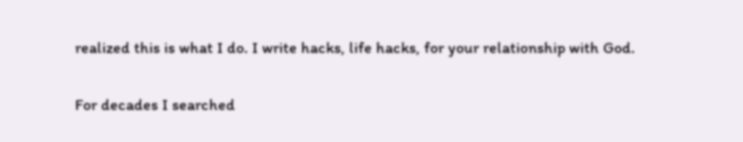realized this is what I do. I write hacks, life hacks, for your relationship with God.

For decades I searched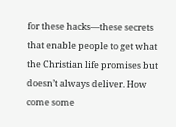for these hacks—these secrets that enable people to get what the Christian life promises but doesn’t always deliver. How come some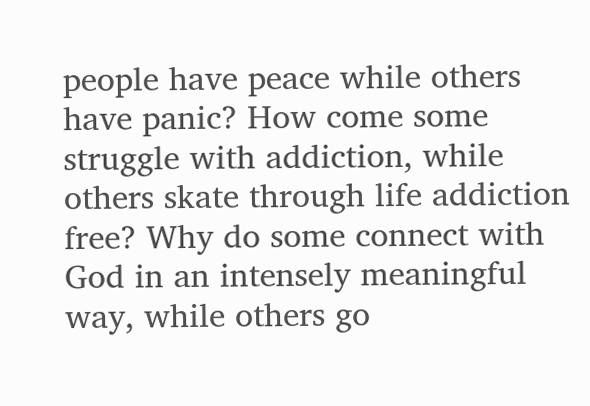people have peace while others have panic? How come some struggle with addiction, while others skate through life addiction free? Why do some connect with God in an intensely meaningful way, while others go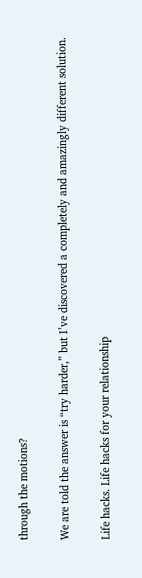through the motions?

We are told the answer is “try harder,” but I’ve discovered a completely and amazingly different solution.

Life hacks. Life hacks for your relationship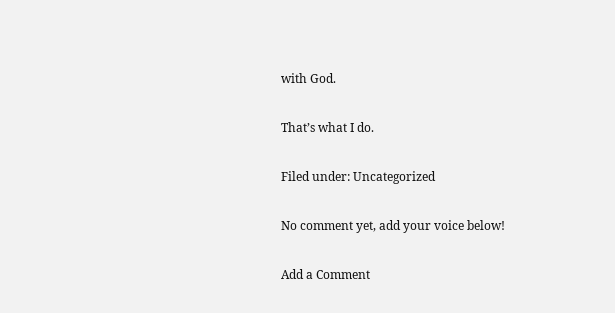with God.

That’s what I do.

Filed under: Uncategorized

No comment yet, add your voice below!

Add a Comment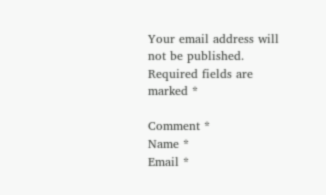Your email address will not be published. Required fields are marked *

Comment *
Name *
Email *